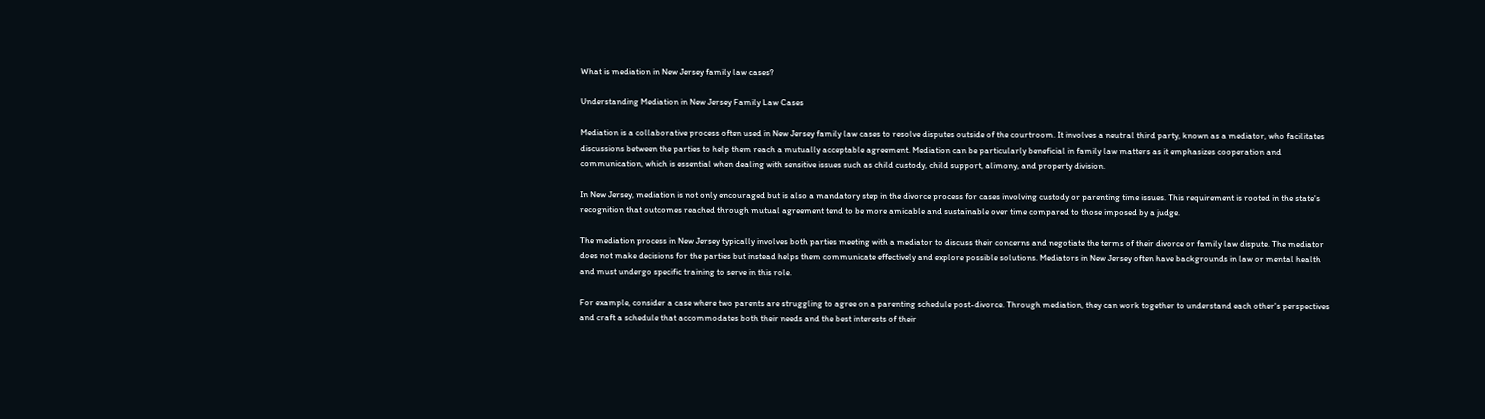What is mediation in New Jersey family law cases?

Understanding Mediation in New Jersey Family Law Cases

Mediation is a collaborative process often used in New Jersey family law cases to resolve disputes outside of the courtroom. It involves a neutral third party, known as a mediator, who facilitates discussions between the parties to help them reach a mutually acceptable agreement. Mediation can be particularly beneficial in family law matters as it emphasizes cooperation and communication, which is essential when dealing with sensitive issues such as child custody, child support, alimony, and property division.

In New Jersey, mediation is not only encouraged but is also a mandatory step in the divorce process for cases involving custody or parenting time issues. This requirement is rooted in the state's recognition that outcomes reached through mutual agreement tend to be more amicable and sustainable over time compared to those imposed by a judge.

The mediation process in New Jersey typically involves both parties meeting with a mediator to discuss their concerns and negotiate the terms of their divorce or family law dispute. The mediator does not make decisions for the parties but instead helps them communicate effectively and explore possible solutions. Mediators in New Jersey often have backgrounds in law or mental health and must undergo specific training to serve in this role.

For example, consider a case where two parents are struggling to agree on a parenting schedule post-divorce. Through mediation, they can work together to understand each other's perspectives and craft a schedule that accommodates both their needs and the best interests of their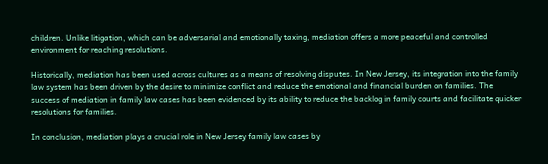children. Unlike litigation, which can be adversarial and emotionally taxing, mediation offers a more peaceful and controlled environment for reaching resolutions.

Historically, mediation has been used across cultures as a means of resolving disputes. In New Jersey, its integration into the family law system has been driven by the desire to minimize conflict and reduce the emotional and financial burden on families. The success of mediation in family law cases has been evidenced by its ability to reduce the backlog in family courts and facilitate quicker resolutions for families.

In conclusion, mediation plays a crucial role in New Jersey family law cases by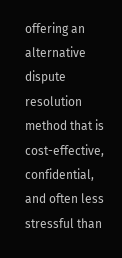offering an alternative dispute resolution method that is cost-effective, confidential, and often less stressful than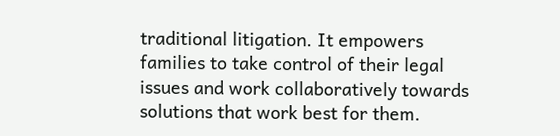traditional litigation. It empowers families to take control of their legal issues and work collaboratively towards solutions that work best for them.